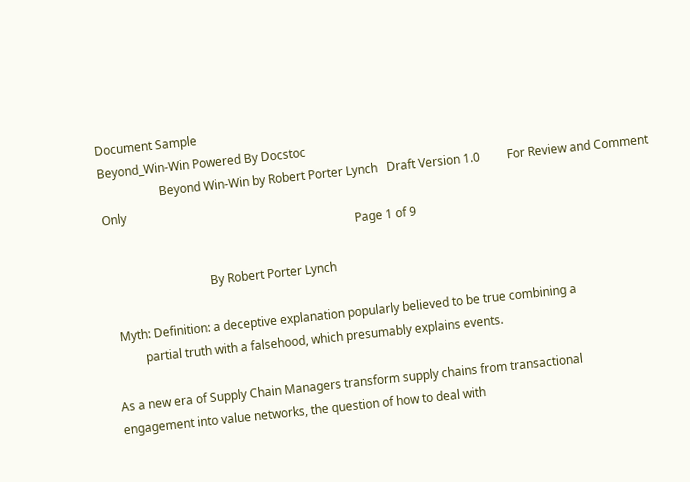Document Sample
Beyond_Win-Win Powered By Docstoc
                    Beyond Win-Win by Robert Porter Lynch   Draft Version 1.0         For Review and Comment Only
                                                                                    Page 1 of 9

                                  By Robert Porter Lynch

  Myth: Definition: a deceptive explanation popularly believed to be true combining a
          partial truth with a falsehood, which presumably explains events.

As a new era of Supply Chain Managers transform supply chains from transactional
engagement into value networks, the question of how to deal with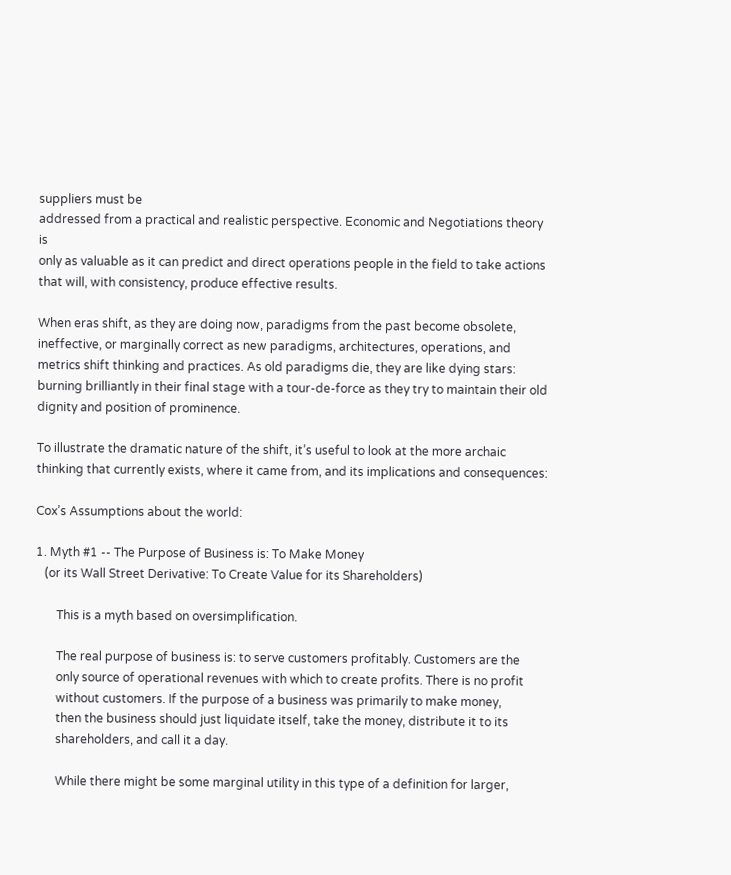suppliers must be
addressed from a practical and realistic perspective. Economic and Negotiations theory is
only as valuable as it can predict and direct operations people in the field to take actions
that will, with consistency, produce effective results.

When eras shift, as they are doing now, paradigms from the past become obsolete,
ineffective, or marginally correct as new paradigms, architectures, operations, and
metrics shift thinking and practices. As old paradigms die, they are like dying stars:
burning brilliantly in their final stage with a tour-de-force as they try to maintain their old
dignity and position of prominence.

To illustrate the dramatic nature of the shift, it’s useful to look at the more archaic
thinking that currently exists, where it came from, and its implications and consequences:

Cox’s Assumptions about the world:

1. Myth #1 -- The Purpose of Business is: To Make Money
   (or its Wall Street Derivative: To Create Value for its Shareholders)

       This is a myth based on oversimplification.

       The real purpose of business is: to serve customers profitably. Customers are the
       only source of operational revenues with which to create profits. There is no profit
       without customers. If the purpose of a business was primarily to make money,
       then the business should just liquidate itself, take the money, distribute it to its
       shareholders, and call it a day.

       While there might be some marginal utility in this type of a definition for larger,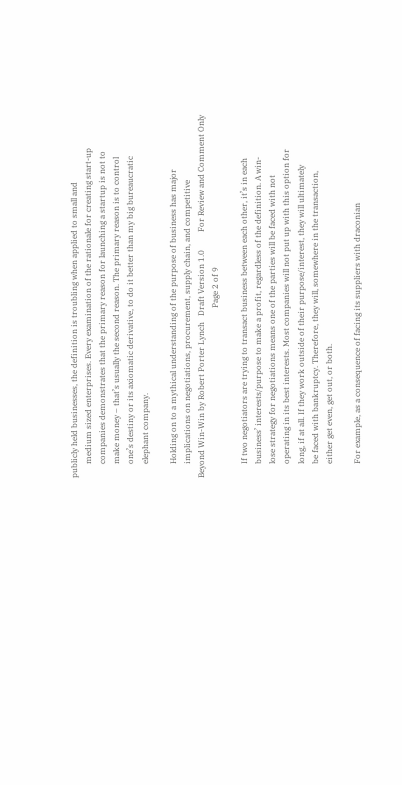publicly held businesses, the definition is troubling when applied to small and
       medium sized enterprises. Every examination of the rationale for creating start-up
       companies demonstrates that the primary reason for launching a startup is not to
       make money – that’s usually the second reason. The primary reason is to control
       one’s destiny or its axiomatic derivative, to do it better than my big bureaucratic
       elephant company.

       Holding on to a mythical understanding of the purpose of business has major
       implications on negotiations, procurement, supply chain, and competitive
Beyond Win-Win by Robert Porter Lynch   Draft Version 1.0         For Review and Comment Only
                                                                                     Page 2 of 9

       If two negotiators are trying to transact business between each other, it’s in each
       business’ interests/purpose to make a profit, regardless of the definition. A win-
       lose strategy for negotiations means one of the parties will be faced with not
       operating in its best interests. Most companies will not put up with this option for
       long, if at all. If they work outside of their purpose/interest, they will ultimately
       be faced with bankruptcy. Therefore, they will, somewhere in the transaction,
       either get even, get out, or both.

       For example, as a consequence of facing its suppliers with draconian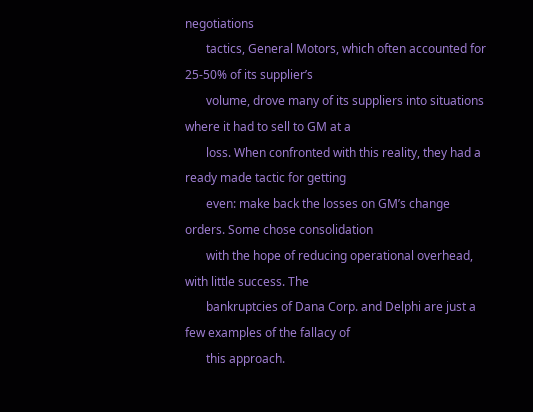negotiations
       tactics, General Motors, which often accounted for 25-50% of its supplier’s
       volume, drove many of its suppliers into situations where it had to sell to GM at a
       loss. When confronted with this reality, they had a ready made tactic for getting
       even: make back the losses on GM’s change orders. Some chose consolidation
       with the hope of reducing operational overhead, with little success. The
       bankruptcies of Dana Corp. and Delphi are just a few examples of the fallacy of
       this approach.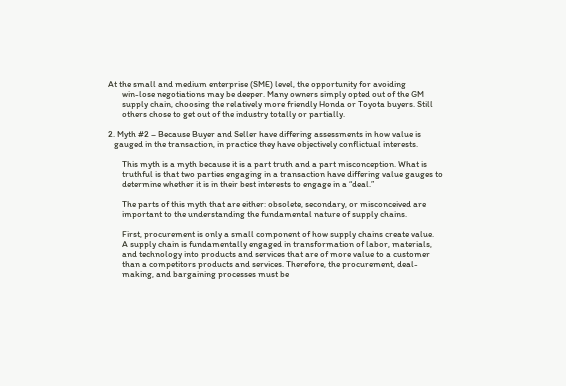At the small and medium enterprise (SME) level, the opportunity for avoiding
       win-lose negotiations may be deeper. Many owners simply opted out of the GM
       supply chain, choosing the relatively more friendly Honda or Toyota buyers. Still
       others chose to get out of the industry totally or partially.

2. Myth #2 – Because Buyer and Seller have differing assessments in how value is
   gauged in the transaction, in practice they have objectively conflictual interests.

       This myth is a myth because it is a part truth and a part misconception. What is
       truthful is that two parties engaging in a transaction have differing value gauges to
       determine whether it is in their best interests to engage in a “deal.”

       The parts of this myth that are either: obsolete, secondary, or misconceived are
       important to the understanding the fundamental nature of supply chains.

       First, procurement is only a small component of how supply chains create value.
       A supply chain is fundamentally engaged in transformation of labor, materials,
       and technology into products and services that are of more value to a customer
       than a competitors products and services. Therefore, the procurement, deal-
       making, and bargaining processes must be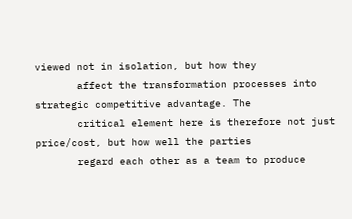viewed not in isolation, but how they
       affect the transformation processes into strategic competitive advantage. The
       critical element here is therefore not just price/cost, but how well the parties
       regard each other as a team to produce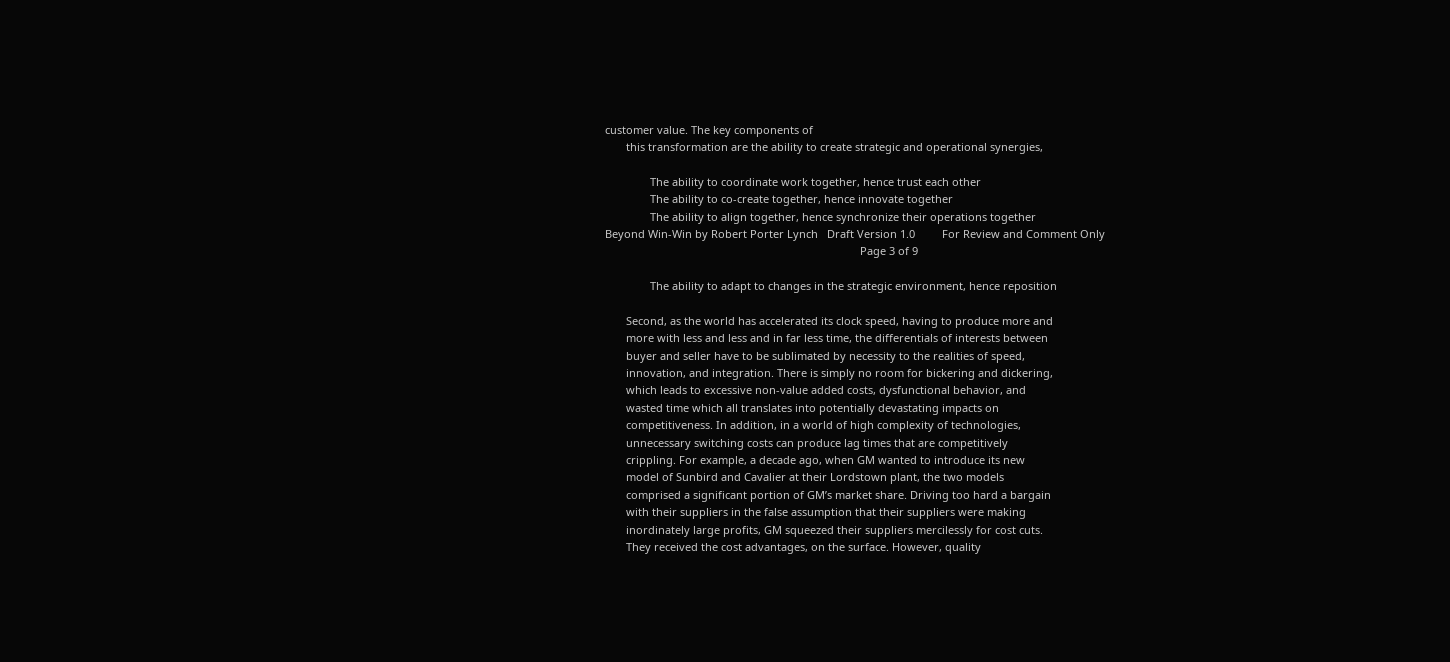customer value. The key components of
       this transformation are the ability to create strategic and operational synergies,

               The ability to coordinate work together, hence trust each other
               The ability to co-create together, hence innovate together
               The ability to align together, hence synchronize their operations together
Beyond Win-Win by Robert Porter Lynch   Draft Version 1.0         For Review and Comment Only
                                                                                     Page 3 of 9

               The ability to adapt to changes in the strategic environment, hence reposition

       Second, as the world has accelerated its clock speed, having to produce more and
       more with less and less and in far less time, the differentials of interests between
       buyer and seller have to be sublimated by necessity to the realities of speed,
       innovation, and integration. There is simply no room for bickering and dickering,
       which leads to excessive non-value added costs, dysfunctional behavior, and
       wasted time which all translates into potentially devastating impacts on
       competitiveness. In addition, in a world of high complexity of technologies,
       unnecessary switching costs can produce lag times that are competitively
       crippling. For example, a decade ago, when GM wanted to introduce its new
       model of Sunbird and Cavalier at their Lordstown plant, the two models
       comprised a significant portion of GM’s market share. Driving too hard a bargain
       with their suppliers in the false assumption that their suppliers were making
       inordinately large profits, GM squeezed their suppliers mercilessly for cost cuts.
       They received the cost advantages, on the surface. However, quality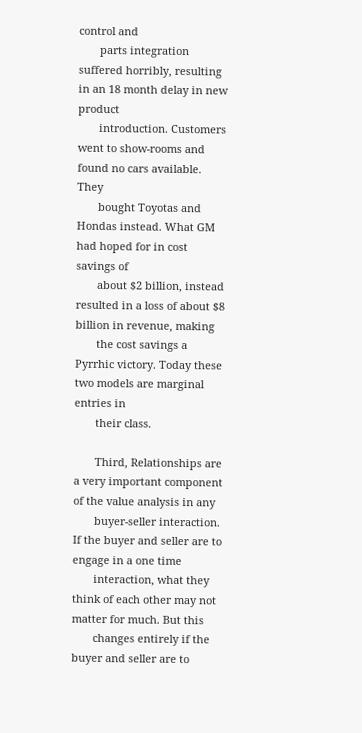control and
       parts integration suffered horribly, resulting in an 18 month delay in new product
       introduction. Customers went to show-rooms and found no cars available. They
       bought Toyotas and Hondas instead. What GM had hoped for in cost savings of
       about $2 billion, instead resulted in a loss of about $8 billion in revenue, making
       the cost savings a Pyrrhic victory. Today these two models are marginal entries in
       their class.

       Third, Relationships are a very important component of the value analysis in any
       buyer-seller interaction. If the buyer and seller are to engage in a one time
       interaction, what they think of each other may not matter for much. But this
       changes entirely if the buyer and seller are to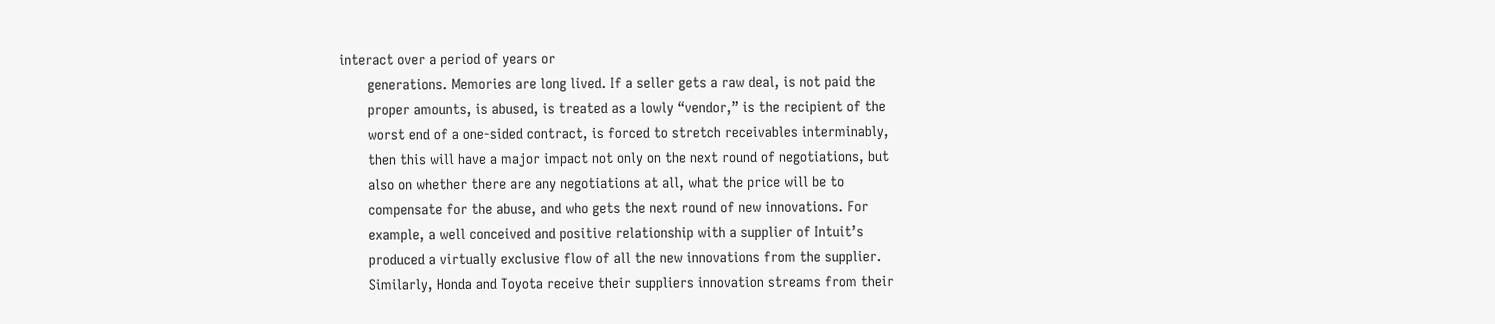interact over a period of years or
       generations. Memories are long lived. If a seller gets a raw deal, is not paid the
       proper amounts, is abused, is treated as a lowly “vendor,” is the recipient of the
       worst end of a one-sided contract, is forced to stretch receivables interminably,
       then this will have a major impact not only on the next round of negotiations, but
       also on whether there are any negotiations at all, what the price will be to
       compensate for the abuse, and who gets the next round of new innovations. For
       example, a well conceived and positive relationship with a supplier of Intuit’s
       produced a virtually exclusive flow of all the new innovations from the supplier.
       Similarly, Honda and Toyota receive their suppliers innovation streams from their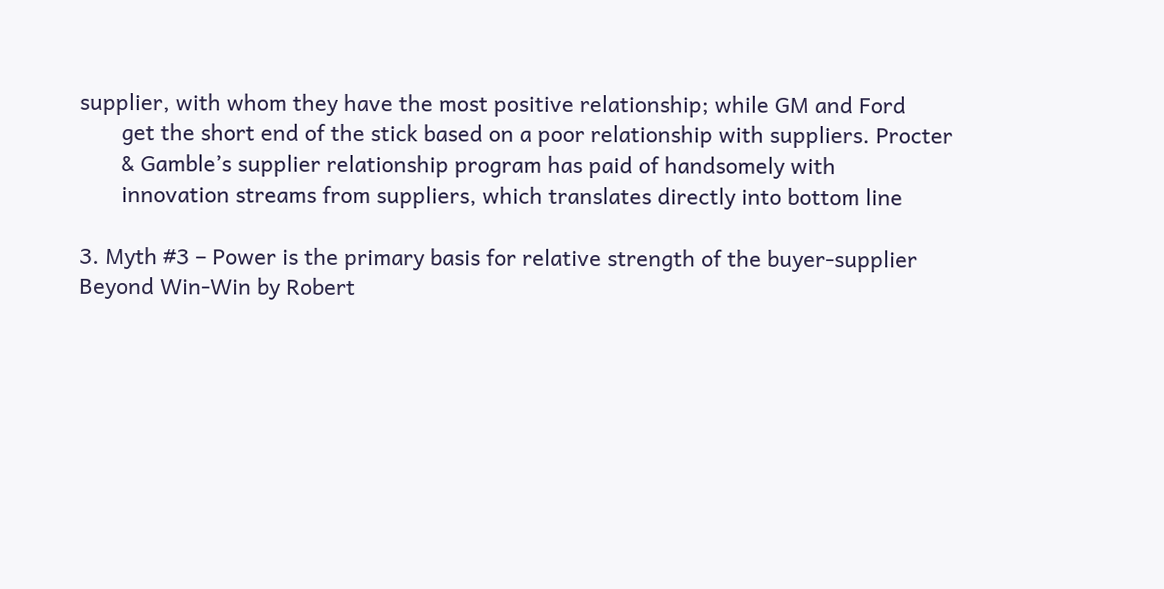supplier, with whom they have the most positive relationship; while GM and Ford
       get the short end of the stick based on a poor relationship with suppliers. Procter
       & Gamble’s supplier relationship program has paid of handsomely with
       innovation streams from suppliers, which translates directly into bottom line

3. Myth #3 – Power is the primary basis for relative strength of the buyer-supplier
Beyond Win-Win by Robert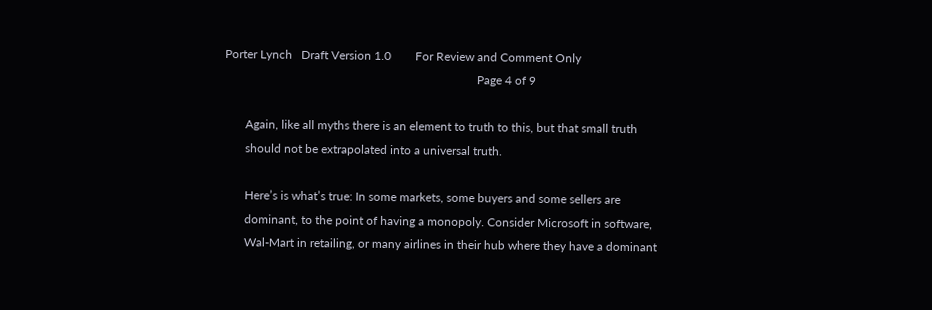Porter Lynch   Draft Version 1.0        For Review and Comment Only
                                                                                    Page 4 of 9

       Again, like all myths there is an element to truth to this, but that small truth
       should not be extrapolated into a universal truth.

       Here’s is what’s true: In some markets, some buyers and some sellers are
       dominant, to the point of having a monopoly. Consider Microsoft in software,
       Wal-Mart in retailing, or many airlines in their hub where they have a dominant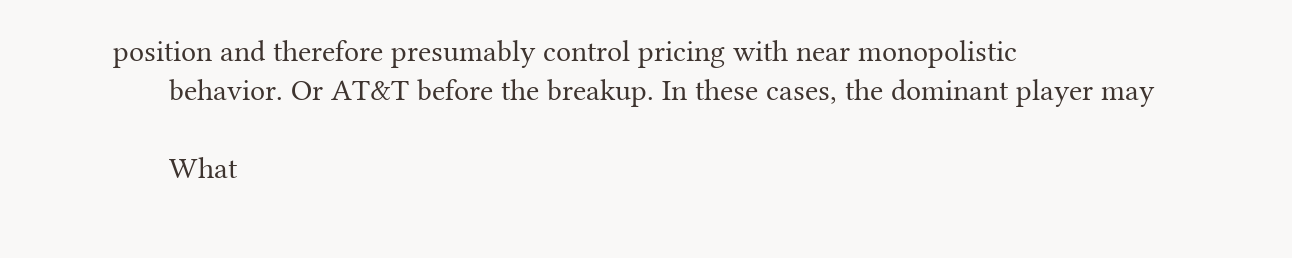position and therefore presumably control pricing with near monopolistic
       behavior. Or AT&T before the breakup. In these cases, the dominant player may

       What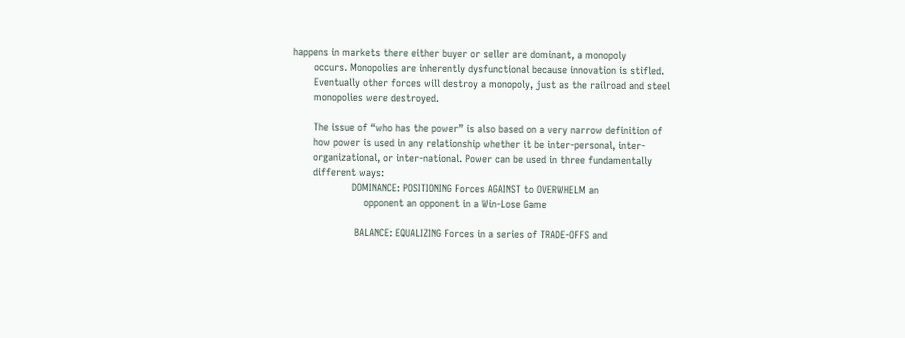happens in markets there either buyer or seller are dominant, a monopoly
       occurs. Monopolies are inherently dysfunctional because innovation is stifled.
       Eventually other forces will destroy a monopoly, just as the railroad and steel
       monopolies were destroyed.

       The issue of “who has the power” is also based on a very narrow definition of
       how power is used in any relationship whether it be inter-personal, inter-
       organizational, or inter-national. Power can be used in three fundamentally
       different ways:
                    DOMINANCE: POSITIONING Forces AGAINST to OVERWHELM an
                        opponent an opponent in a Win-Lose Game

                     BALANCE: EQUALIZING Forces in a series of TRADE-OFFS and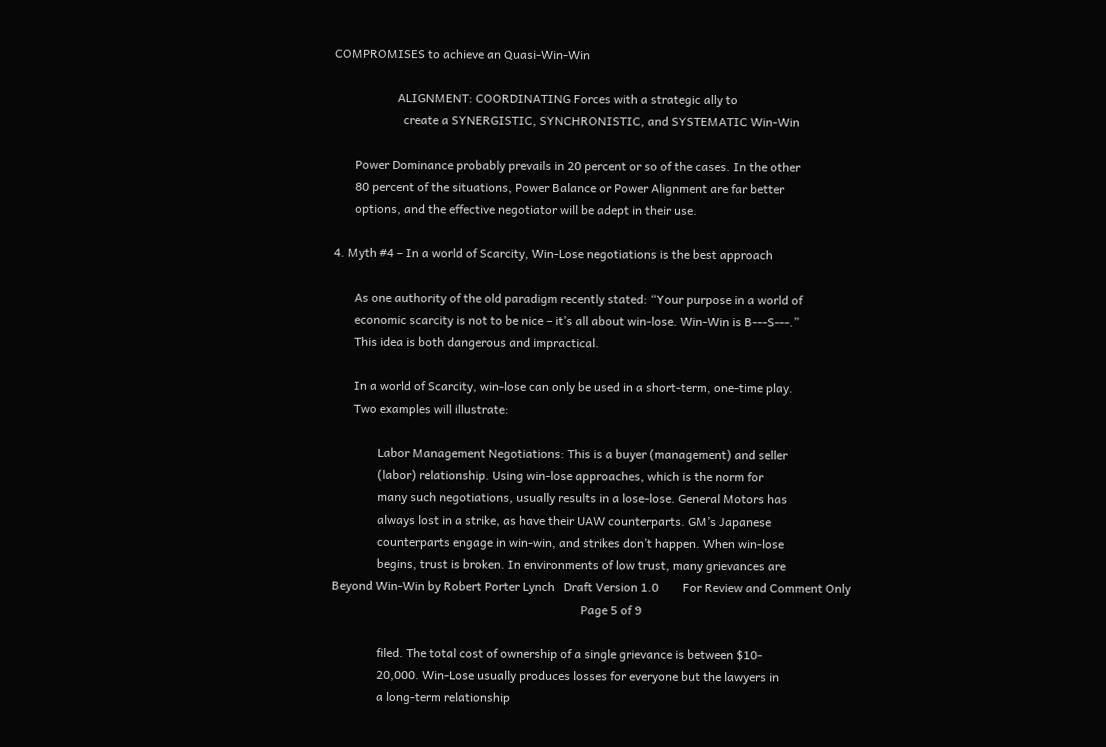COMPROMISES to achieve an Quasi-Win-Win

                     ALIGNMENT: COORDINATING Forces with a strategic ally to
                       create a SYNERGISTIC, SYNCHRONISTIC, and SYSTEMATIC Win-Win

       Power Dominance probably prevails in 20 percent or so of the cases. In the other
       80 percent of the situations, Power Balance or Power Alignment are far better
       options, and the effective negotiator will be adept in their use.

4. Myth #4 – In a world of Scarcity, Win-Lose negotiations is the best approach

       As one authority of the old paradigm recently stated: “Your purpose in a world of
       economic scarcity is not to be nice – it’s all about win-lose. Win-Win is B---S---.”
       This idea is both dangerous and impractical.

       In a world of Scarcity, win-lose can only be used in a short-term, one-time play.
       Two examples will illustrate:

               Labor Management Negotiations: This is a buyer (management) and seller
               (labor) relationship. Using win-lose approaches, which is the norm for
               many such negotiations, usually results in a lose-lose. General Motors has
               always lost in a strike, as have their UAW counterparts. GM’s Japanese
               counterparts engage in win-win, and strikes don’t happen. When win-lose
               begins, trust is broken. In environments of low trust, many grievances are
Beyond Win-Win by Robert Porter Lynch   Draft Version 1.0        For Review and Comment Only
                                                                                   Page 5 of 9

               filed. The total cost of ownership of a single grievance is between $10-
               20,000. Win-Lose usually produces losses for everyone but the lawyers in
               a long-term relationship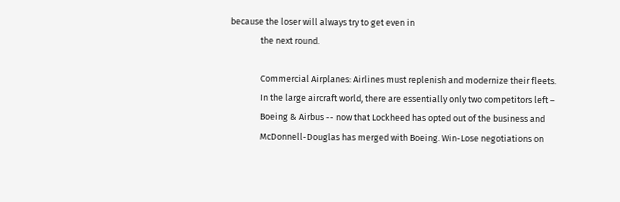because the loser will always try to get even in
               the next round.

               Commercial Airplanes: Airlines must replenish and modernize their fleets.
               In the large aircraft world, there are essentially only two competitors left –
               Boeing & Airbus -- now that Lockheed has opted out of the business and
               McDonnell-Douglas has merged with Boeing. Win-Lose negotiations on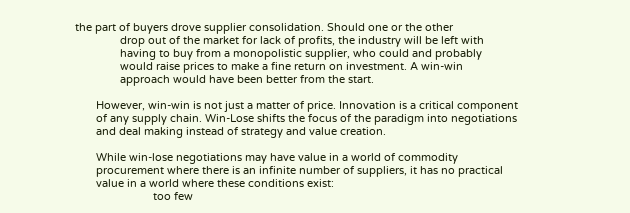the part of buyers drove supplier consolidation. Should one or the other
               drop out of the market for lack of profits, the industry will be left with
               having to buy from a monopolistic supplier, who could and probably
               would raise prices to make a fine return on investment. A win-win
               approach would have been better from the start.

       However, win-win is not just a matter of price. Innovation is a critical component
       of any supply chain. Win-Lose shifts the focus of the paradigm into negotiations
       and deal making instead of strategy and value creation.

       While win-lose negotiations may have value in a world of commodity
       procurement where there is an infinite number of suppliers, it has no practical
       value in a world where these conditions exist:
                          too few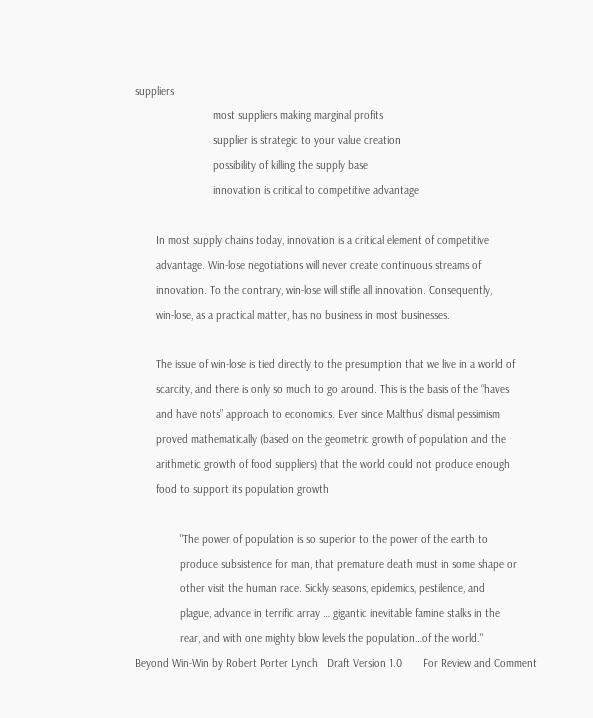suppliers
                          most suppliers making marginal profits
                          supplier is strategic to your value creation
                          possibility of killing the supply base
                          innovation is critical to competitive advantage

       In most supply chains today, innovation is a critical element of competitive
       advantage. Win-lose negotiations will never create continuous streams of
       innovation. To the contrary, win-lose will stifle all innovation. Consequently,
       win-lose, as a practical matter, has no business in most businesses.

       The issue of win-lose is tied directly to the presumption that we live in a world of
       scarcity, and there is only so much to go around. This is the basis of the “haves
       and have nots” approach to economics. Ever since Malthus’ dismal pessimism
       proved mathematically (based on the geometric growth of population and the
       arithmetic growth of food suppliers) that the world could not produce enough
       food to support its population growth

               "The power of population is so superior to the power of the earth to
               produce subsistence for man, that premature death must in some shape or
               other visit the human race. Sickly seasons, epidemics, pestilence, and
               plague, advance in terrific array … gigantic inevitable famine stalks in the
               rear, and with one mighty blow levels the population…of the world."
Beyond Win-Win by Robert Porter Lynch   Draft Version 1.0       For Review and Comment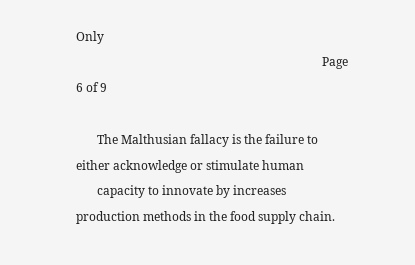Only
                                                                                  Page 6 of 9

       The Malthusian fallacy is the failure to either acknowledge or stimulate human
       capacity to innovate by increases production methods in the food supply chain.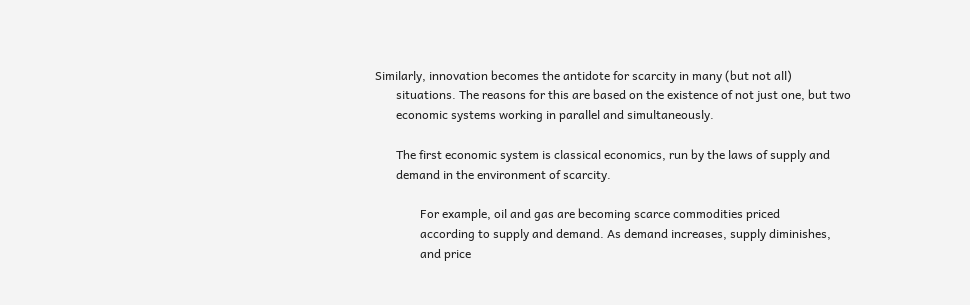Similarly, innovation becomes the antidote for scarcity in many (but not all)
       situations. The reasons for this are based on the existence of not just one, but two
       economic systems working in parallel and simultaneously.

       The first economic system is classical economics, run by the laws of supply and
       demand in the environment of scarcity.

               For example, oil and gas are becoming scarce commodities priced
               according to supply and demand. As demand increases, supply diminishes,
               and price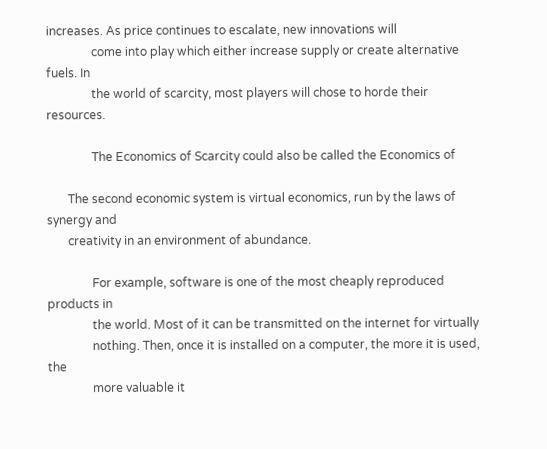increases. As price continues to escalate, new innovations will
               come into play which either increase supply or create alternative fuels. In
               the world of scarcity, most players will chose to horde their resources.

               The Economics of Scarcity could also be called the Economics of

       The second economic system is virtual economics, run by the laws of synergy and
       creativity in an environment of abundance.

               For example, software is one of the most cheaply reproduced products in
               the world. Most of it can be transmitted on the internet for virtually
               nothing. Then, once it is installed on a computer, the more it is used, the
               more valuable it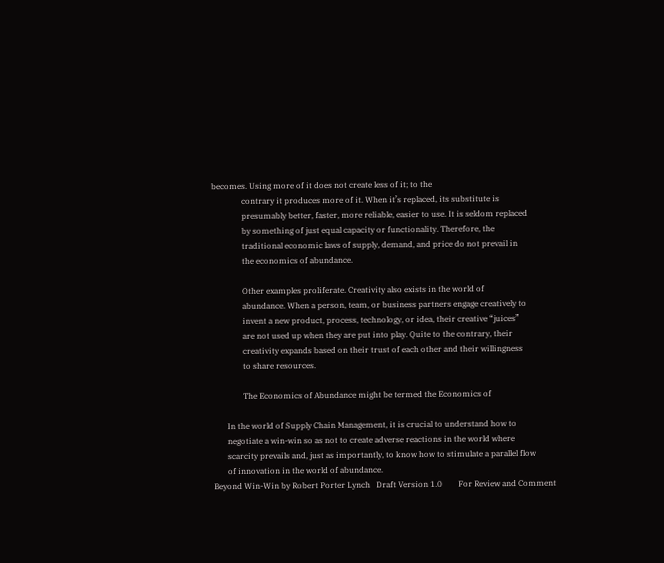becomes. Using more of it does not create less of it; to the
               contrary it produces more of it. When it’s replaced, its substitute is
               presumably better, faster, more reliable, easier to use. It is seldom replaced
               by something of just equal capacity or functionality. Therefore, the
               traditional economic laws of supply, demand, and price do not prevail in
               the economics of abundance.

               Other examples proliferate. Creativity also exists in the world of
               abundance. When a person, team, or business partners engage creatively to
               invent a new product, process, technology, or idea, their creative “juices”
               are not used up when they are put into play. Quite to the contrary, their
               creativity expands based on their trust of each other and their willingness
               to share resources.

               The Economics of Abundance might be termed the Economics of

       In the world of Supply Chain Management, it is crucial to understand how to
       negotiate a win-win so as not to create adverse reactions in the world where
       scarcity prevails and, just as importantly, to know how to stimulate a parallel flow
       of innovation in the world of abundance.
Beyond Win-Win by Robert Porter Lynch   Draft Version 1.0        For Review and Comment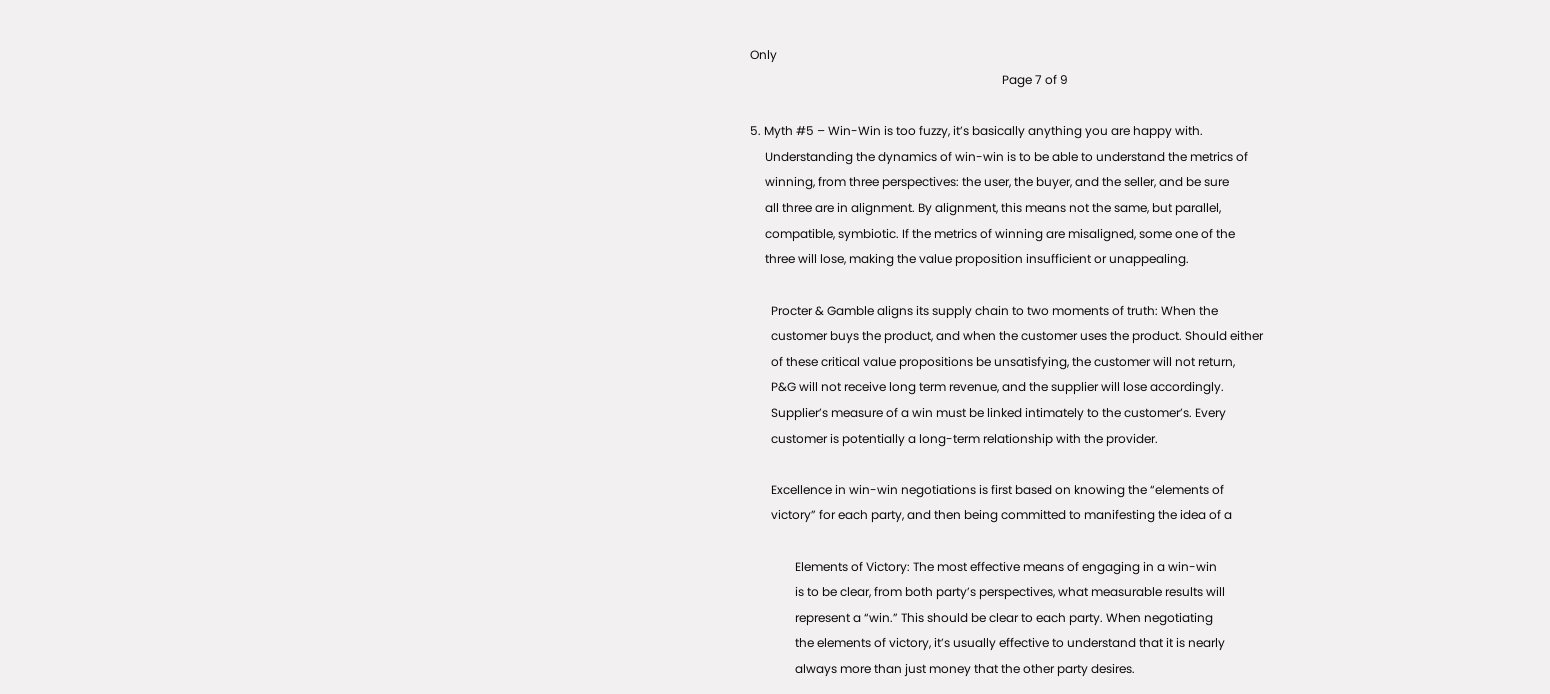Only
                                                                                    Page 7 of 9

5. Myth #5 – Win-Win is too fuzzy, it’s basically anything you are happy with.
     Understanding the dynamics of win-win is to be able to understand the metrics of
     winning, from three perspectives: the user, the buyer, and the seller, and be sure
     all three are in alignment. By alignment, this means not the same, but parallel,
     compatible, symbiotic. If the metrics of winning are misaligned, some one of the
     three will lose, making the value proposition insufficient or unappealing.

       Procter & Gamble aligns its supply chain to two moments of truth: When the
       customer buys the product, and when the customer uses the product. Should either
       of these critical value propositions be unsatisfying, the customer will not return,
       P&G will not receive long term revenue, and the supplier will lose accordingly.
       Supplier’s measure of a win must be linked intimately to the customer’s. Every
       customer is potentially a long-term relationship with the provider.

       Excellence in win-win negotiations is first based on knowing the “elements of
       victory” for each party, and then being committed to manifesting the idea of a

               Elements of Victory: The most effective means of engaging in a win-win
               is to be clear, from both party’s perspectives, what measurable results will
               represent a “win.” This should be clear to each party. When negotiating
               the elements of victory, it’s usually effective to understand that it is nearly
               always more than just money that the other party desires.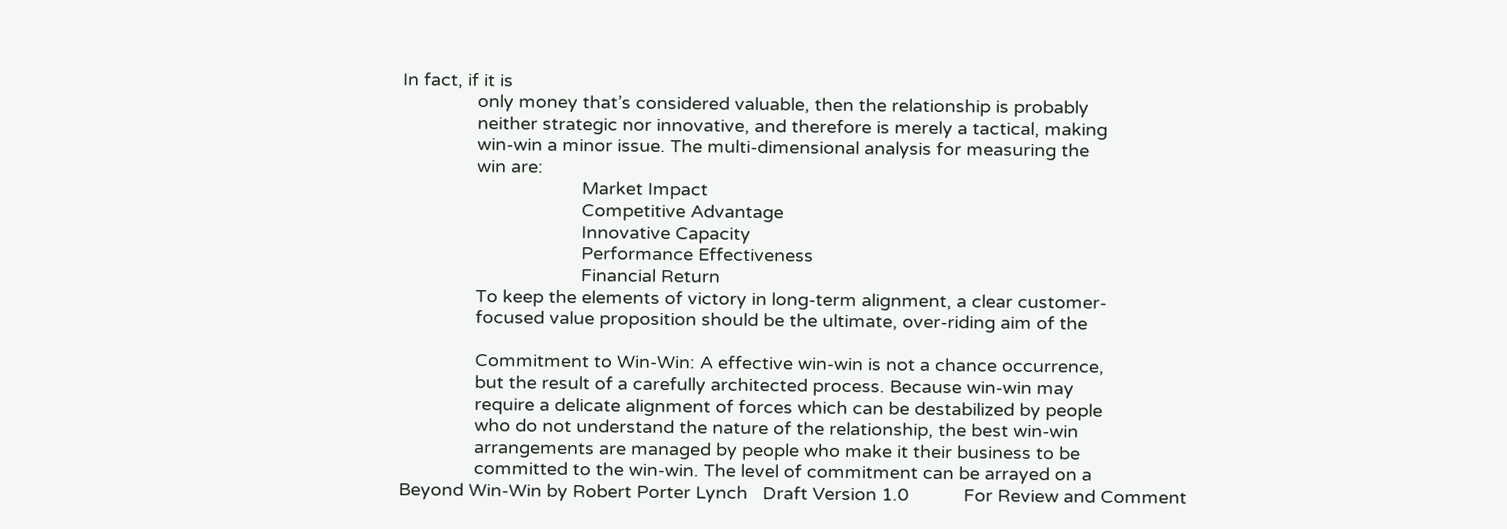In fact, if it is
               only money that’s considered valuable, then the relationship is probably
               neither strategic nor innovative, and therefore is merely a tactical, making
               win-win a minor issue. The multi-dimensional analysis for measuring the
               win are:
                                    Market Impact
                                    Competitive Advantage
                                    Innovative Capacity
                                    Performance Effectiveness
                                    Financial Return
               To keep the elements of victory in long-term alignment, a clear customer-
               focused value proposition should be the ultimate, over-riding aim of the

               Commitment to Win-Win: A effective win-win is not a chance occurrence,
               but the result of a carefully architected process. Because win-win may
               require a delicate alignment of forces which can be destabilized by people
               who do not understand the nature of the relationship, the best win-win
               arrangements are managed by people who make it their business to be
               committed to the win-win. The level of commitment can be arrayed on a
Beyond Win-Win by Robert Porter Lynch   Draft Version 1.0           For Review and Comment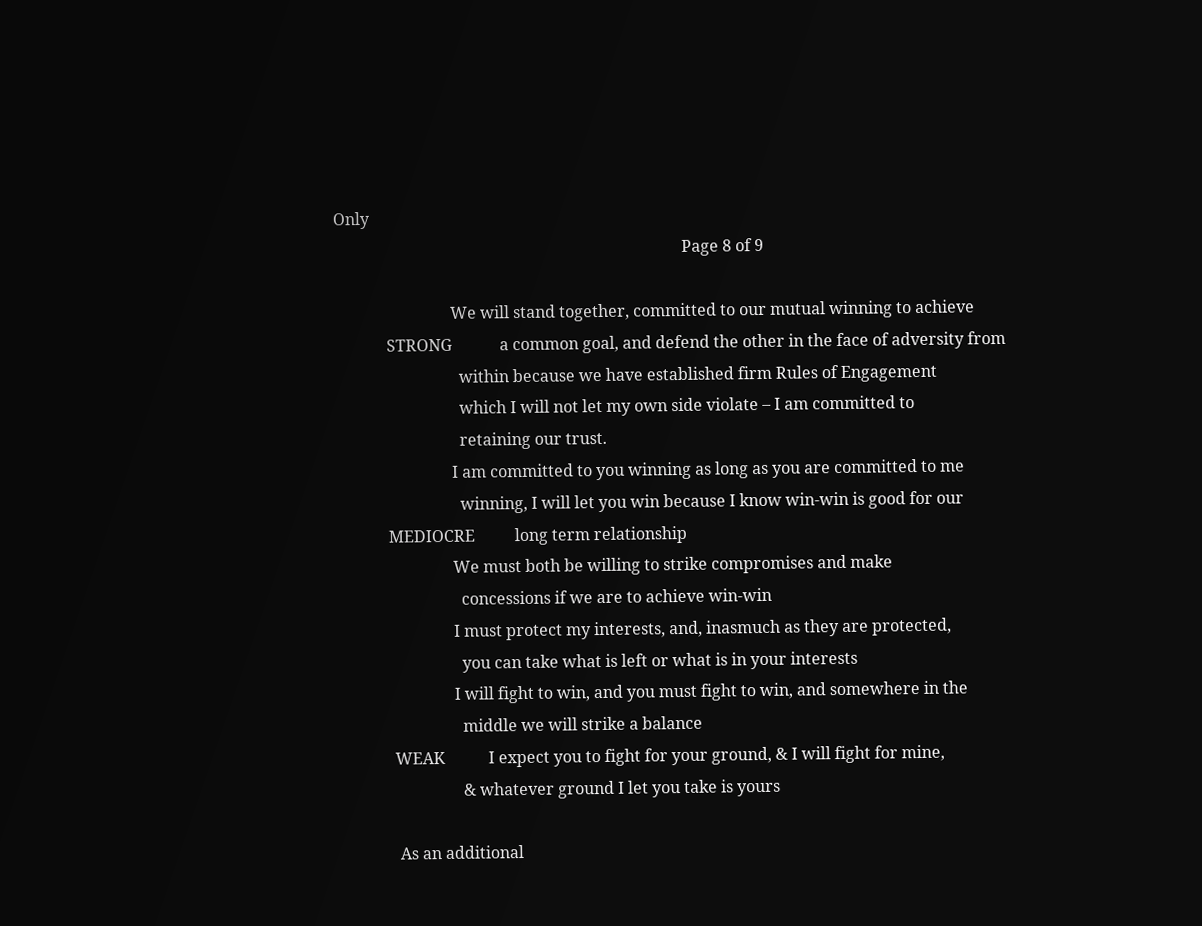Only
                                                                                       Page 8 of 9

                             We will stand together, committed to our mutual winning to achieve
             STRONG            a common goal, and defend the other in the face of adversity from
                               within because we have established firm Rules of Engagement
                               which I will not let my own side violate – I am committed to
                               retaining our trust.
                             I am committed to you winning as long as you are committed to me
                               winning, I will let you win because I know win-win is good for our
             MEDIOCRE          long term relationship
                             We must both be willing to strike compromises and make
                               concessions if we are to achieve win-win
                             I must protect my interests, and, inasmuch as they are protected,
                               you can take what is left or what is in your interests
                             I will fight to win, and you must fight to win, and somewhere in the
                               middle we will strike a balance
              WEAK           I expect you to fight for your ground, & I will fight for mine,
                               & whatever ground I let you take is yours

               As an additional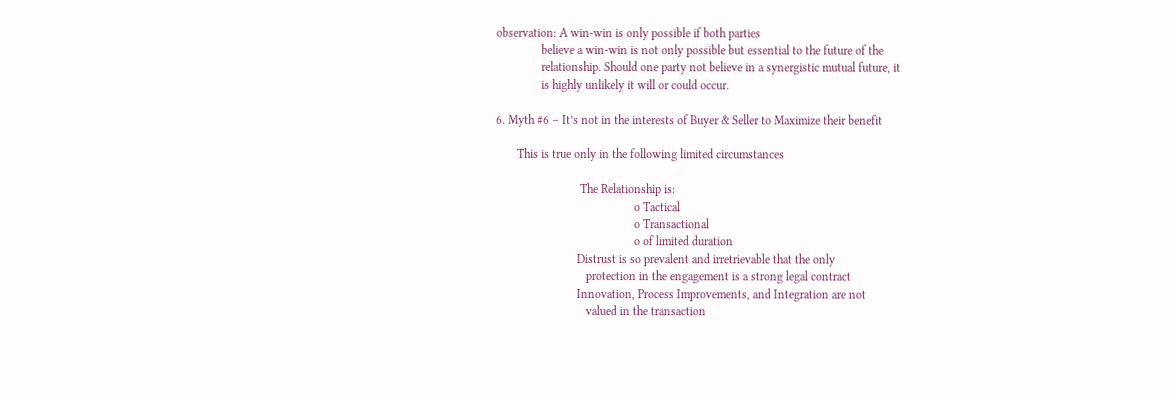observation: A win-win is only possible if both parties
               believe a win-win is not only possible but essential to the future of the
               relationship. Should one party not believe in a synergistic mutual future, it
               is highly unlikely it will or could occur.

6. Myth #6 – It’s not in the interests of Buyer & Seller to Maximize their benefit

       This is true only in the following limited circumstances

                            The Relationship is:
                                              o Tactical
                                              o Transactional
                                              o of limited duration
                           Distrust is so prevalent and irretrievable that the only
                              protection in the engagement is a strong legal contract
                           Innovation, Process Improvements, and Integration are not
                              valued in the transaction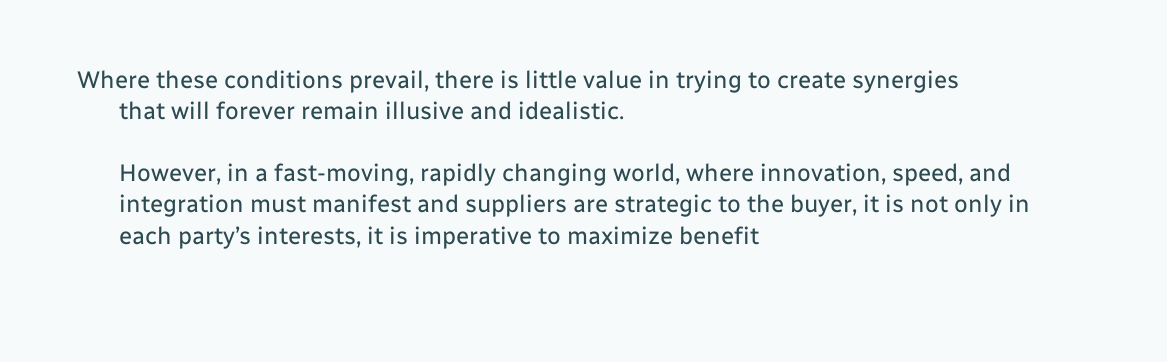Where these conditions prevail, there is little value in trying to create synergies
       that will forever remain illusive and idealistic.

       However, in a fast-moving, rapidly changing world, where innovation, speed, and
       integration must manifest and suppliers are strategic to the buyer, it is not only in
       each party’s interests, it is imperative to maximize benefit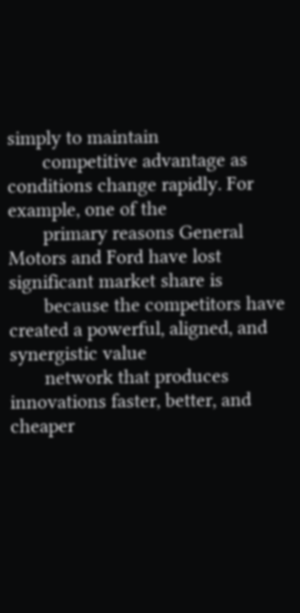simply to maintain
       competitive advantage as conditions change rapidly. For example, one of the
       primary reasons General Motors and Ford have lost significant market share is
       because the competitors have created a powerful, aligned, and synergistic value
       network that produces innovations faster, better, and cheaper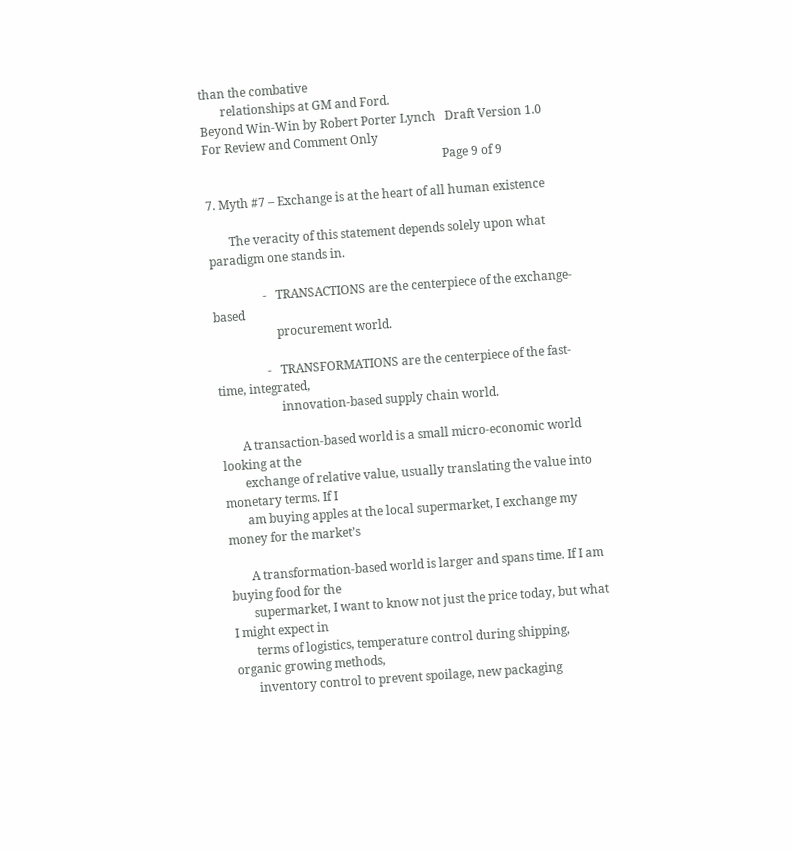than the combative
       relationships at GM and Ford.
Beyond Win-Win by Robert Porter Lynch   Draft Version 1.0     For Review and Comment Only
                                                                                Page 9 of 9

7. Myth #7 – Exchange is at the heart of all human existence

       The veracity of this statement depends solely upon what paradigm one stands in.

                 -   TRANSACTIONS are the centerpiece of the exchange-based
                     procurement world.

                 -   TRANSFORMATIONS are the centerpiece of the fast-time, integrated,
                     innovation-based supply chain world.

       A transaction-based world is a small micro-economic world looking at the
       exchange of relative value, usually translating the value into monetary terms. If I
       am buying apples at the local supermarket, I exchange my money for the market’s

       A transformation-based world is larger and spans time. If I am buying food for the
       supermarket, I want to know not just the price today, but what I might expect in
       terms of logistics, temperature control during shipping, organic growing methods,
       inventory control to prevent spoilage, new packaging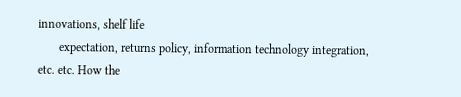innovations, shelf life
       expectation, returns policy, information technology integration, etc. etc. How the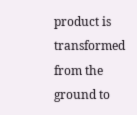product is transformed from the ground to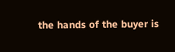the hands of the buyer is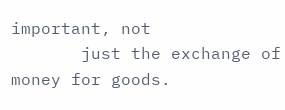important, not
       just the exchange of money for goods.